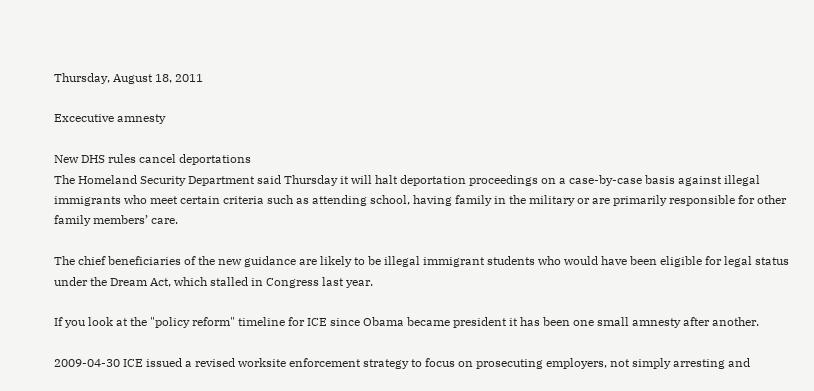Thursday, August 18, 2011

Excecutive amnesty

New DHS rules cancel deportations
The Homeland Security Department said Thursday it will halt deportation proceedings on a case-by-case basis against illegal immigrants who meet certain criteria such as attending school, having family in the military or are primarily responsible for other family members’ care.

The chief beneficiaries of the new guidance are likely to be illegal immigrant students who would have been eligible for legal status under the Dream Act, which stalled in Congress last year.

If you look at the "policy reform" timeline for ICE since Obama became president it has been one small amnesty after another.

2009-04-30 ICE issued a revised worksite enforcement strategy to focus on prosecuting employers, not simply arresting and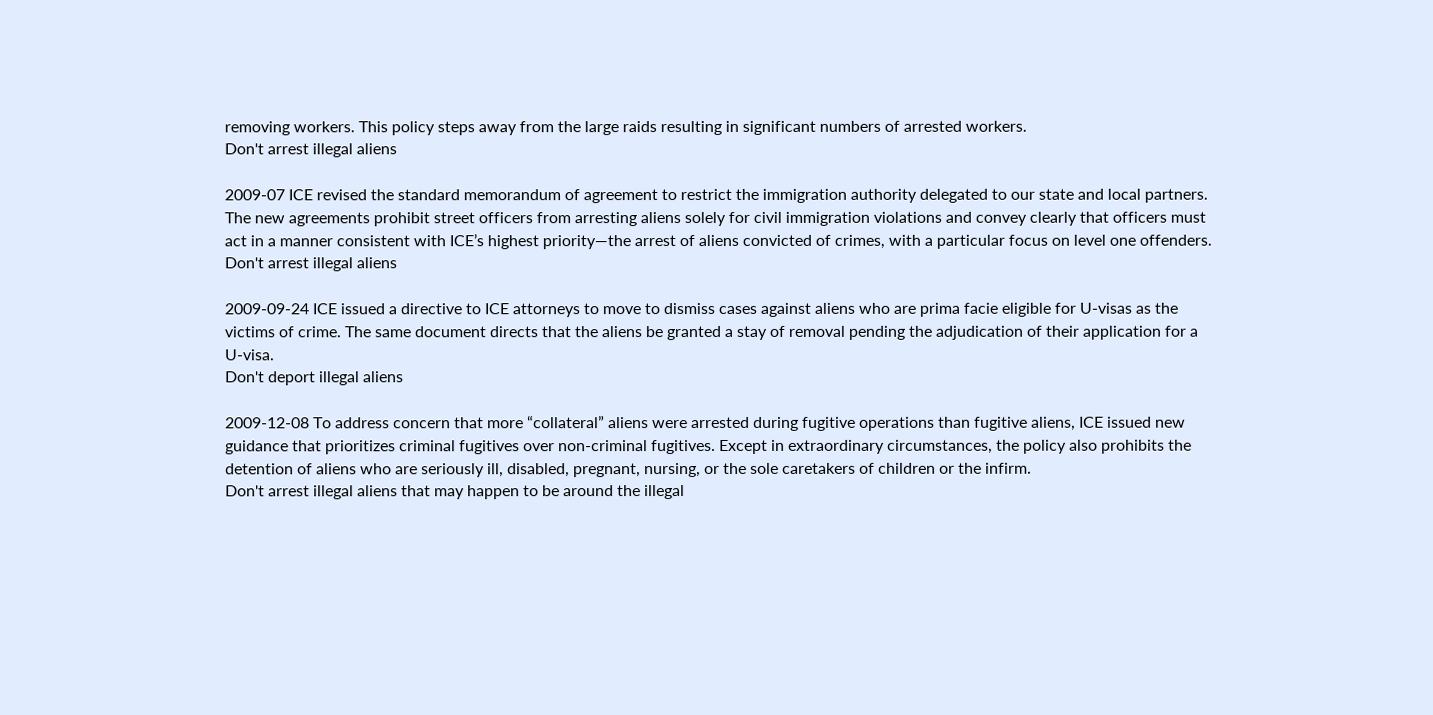removing workers. This policy steps away from the large raids resulting in significant numbers of arrested workers.
Don't arrest illegal aliens

2009-07 ICE revised the standard memorandum of agreement to restrict the immigration authority delegated to our state and local partners. The new agreements prohibit street officers from arresting aliens solely for civil immigration violations and convey clearly that officers must act in a manner consistent with ICE’s highest priority—the arrest of aliens convicted of crimes, with a particular focus on level one offenders.
Don't arrest illegal aliens

2009-09-24 ICE issued a directive to ICE attorneys to move to dismiss cases against aliens who are prima facie eligible for U-visas as the victims of crime. The same document directs that the aliens be granted a stay of removal pending the adjudication of their application for a U-visa.
Don't deport illegal aliens

2009-12-08 To address concern that more “collateral” aliens were arrested during fugitive operations than fugitive aliens, ICE issued new guidance that prioritizes criminal fugitives over non-criminal fugitives. Except in extraordinary circumstances, the policy also prohibits the detention of aliens who are seriously ill, disabled, pregnant, nursing, or the sole caretakers of children or the infirm.
Don't arrest illegal aliens that may happen to be around the illegal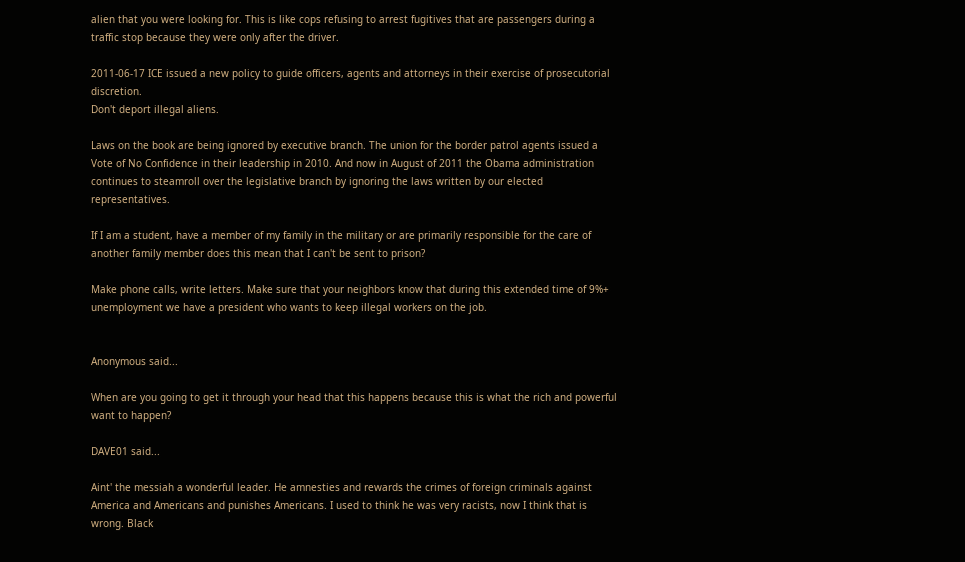alien that you were looking for. This is like cops refusing to arrest fugitives that are passengers during a traffic stop because they were only after the driver.

2011-06-17 ICE issued a new policy to guide officers, agents and attorneys in their exercise of prosecutorial discretion.
Don't deport illegal aliens.

Laws on the book are being ignored by executive branch. The union for the border patrol agents issued a Vote of No Confidence in their leadership in 2010. And now in August of 2011 the Obama administration continues to steamroll over the legislative branch by ignoring the laws written by our elected representatives.

If I am a student, have a member of my family in the military or are primarily responsible for the care of another family member does this mean that I can't be sent to prison?

Make phone calls, write letters. Make sure that your neighbors know that during this extended time of 9%+ unemployment we have a president who wants to keep illegal workers on the job.


Anonymous said...

When are you going to get it through your head that this happens because this is what the rich and powerful want to happen?

DAVE01 said...

Aint' the messiah a wonderful leader. He amnesties and rewards the crimes of foreign criminals against America and Americans and punishes Americans. I used to think he was very racists, now I think that is wrong. Black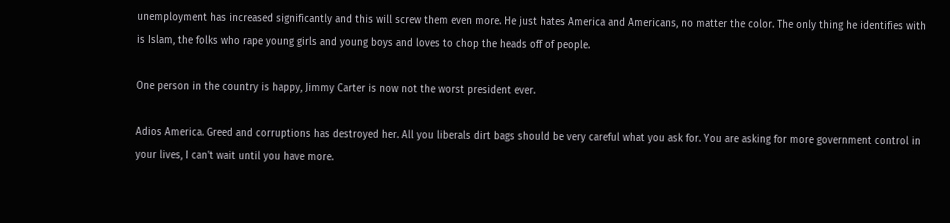unemployment has increased significantly and this will screw them even more. He just hates America and Americans, no matter the color. The only thing he identifies with is Islam, the folks who rape young girls and young boys and loves to chop the heads off of people.

One person in the country is happy, Jimmy Carter is now not the worst president ever.

Adios America. Greed and corruptions has destroyed her. All you liberals dirt bags should be very careful what you ask for. You are asking for more government control in your lives, I can't wait until you have more.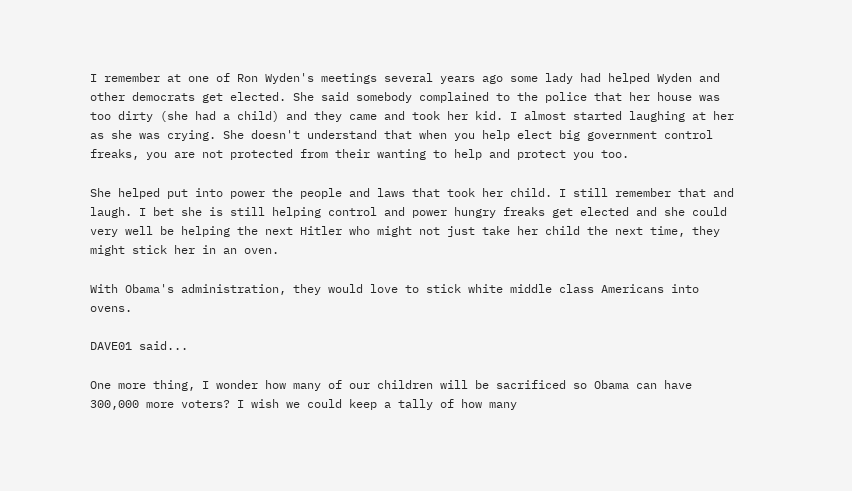I remember at one of Ron Wyden's meetings several years ago some lady had helped Wyden and other democrats get elected. She said somebody complained to the police that her house was too dirty (she had a child) and they came and took her kid. I almost started laughing at her as she was crying. She doesn't understand that when you help elect big government control freaks, you are not protected from their wanting to help and protect you too.

She helped put into power the people and laws that took her child. I still remember that and laugh. I bet she is still helping control and power hungry freaks get elected and she could very well be helping the next Hitler who might not just take her child the next time, they might stick her in an oven.

With Obama's administration, they would love to stick white middle class Americans into ovens.

DAVE01 said...

One more thing, I wonder how many of our children will be sacrificed so Obama can have 300,000 more voters? I wish we could keep a tally of how many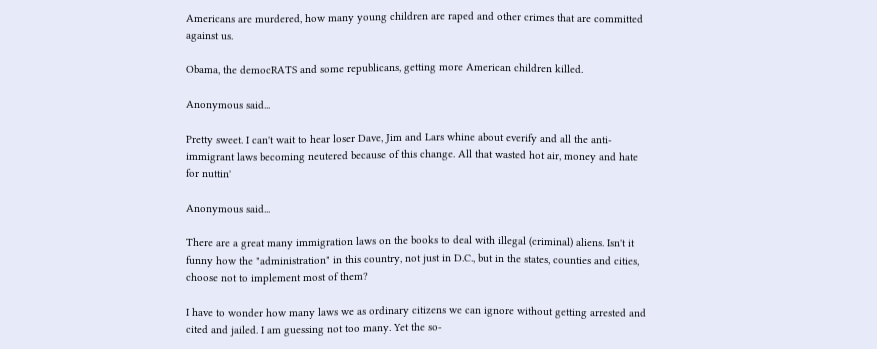Americans are murdered, how many young children are raped and other crimes that are committed against us.

Obama, the democRATS and some republicans, getting more American children killed.

Anonymous said...

Pretty sweet. I can't wait to hear loser Dave, Jim and Lars whine about everify and all the anti-immigrant laws becoming neutered because of this change. All that wasted hot air, money and hate for nuttin'

Anonymous said...

There are a great many immigration laws on the books to deal with illegal (criminal) aliens. Isn't it funny how the "administration" in this country, not just in D.C., but in the states, counties and cities, choose not to implement most of them?

I have to wonder how many laws we as ordinary citizens we can ignore without getting arrested and cited and jailed. I am guessing not too many. Yet the so-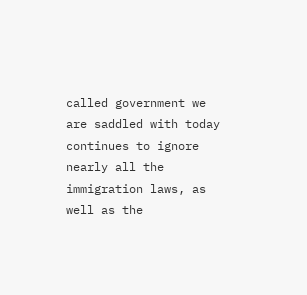called government we are saddled with today continues to ignore nearly all the immigration laws, as well as the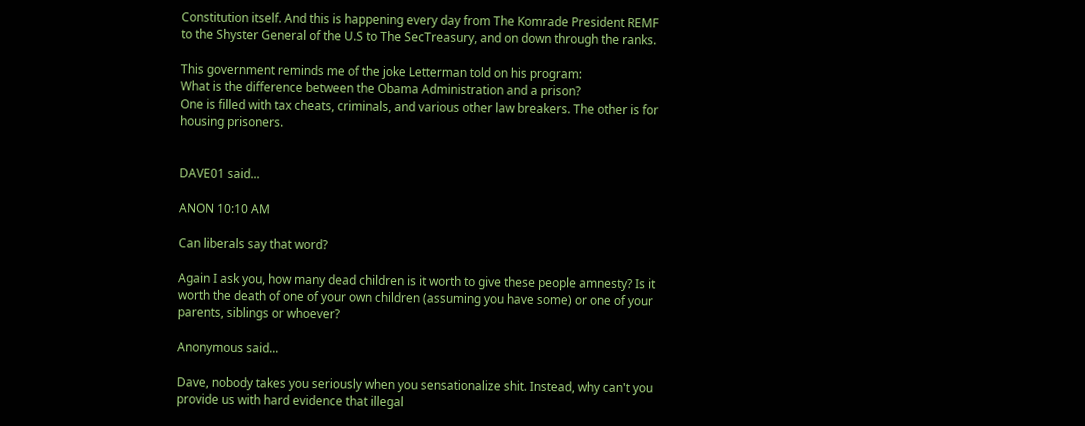Constitution itself. And this is happening every day from The Komrade President REMF to the Shyster General of the U.S to The SecTreasury, and on down through the ranks.

This government reminds me of the joke Letterman told on his program:
What is the difference between the Obama Administration and a prison?
One is filled with tax cheats, criminals, and various other law breakers. The other is for housing prisoners.


DAVE01 said...

ANON 10:10 AM

Can liberals say that word?

Again I ask you, how many dead children is it worth to give these people amnesty? Is it worth the death of one of your own children (assuming you have some) or one of your parents, siblings or whoever?

Anonymous said...

Dave, nobody takes you seriously when you sensationalize shit. Instead, why can't you provide us with hard evidence that illegal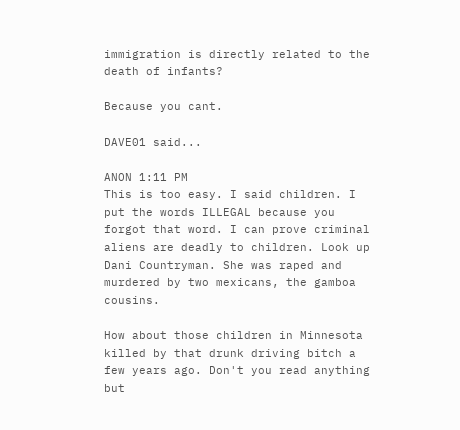immigration is directly related to the death of infants?

Because you cant.

DAVE01 said...

ANON 1:11 PM
This is too easy. I said children. I put the words ILLEGAL because you forgot that word. I can prove criminal aliens are deadly to children. Look up Dani Countryman. She was raped and murdered by two mexicans, the gamboa cousins.

How about those children in Minnesota killed by that drunk driving bitch a few years ago. Don't you read anything but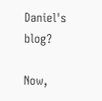Daniel's blog?

Now,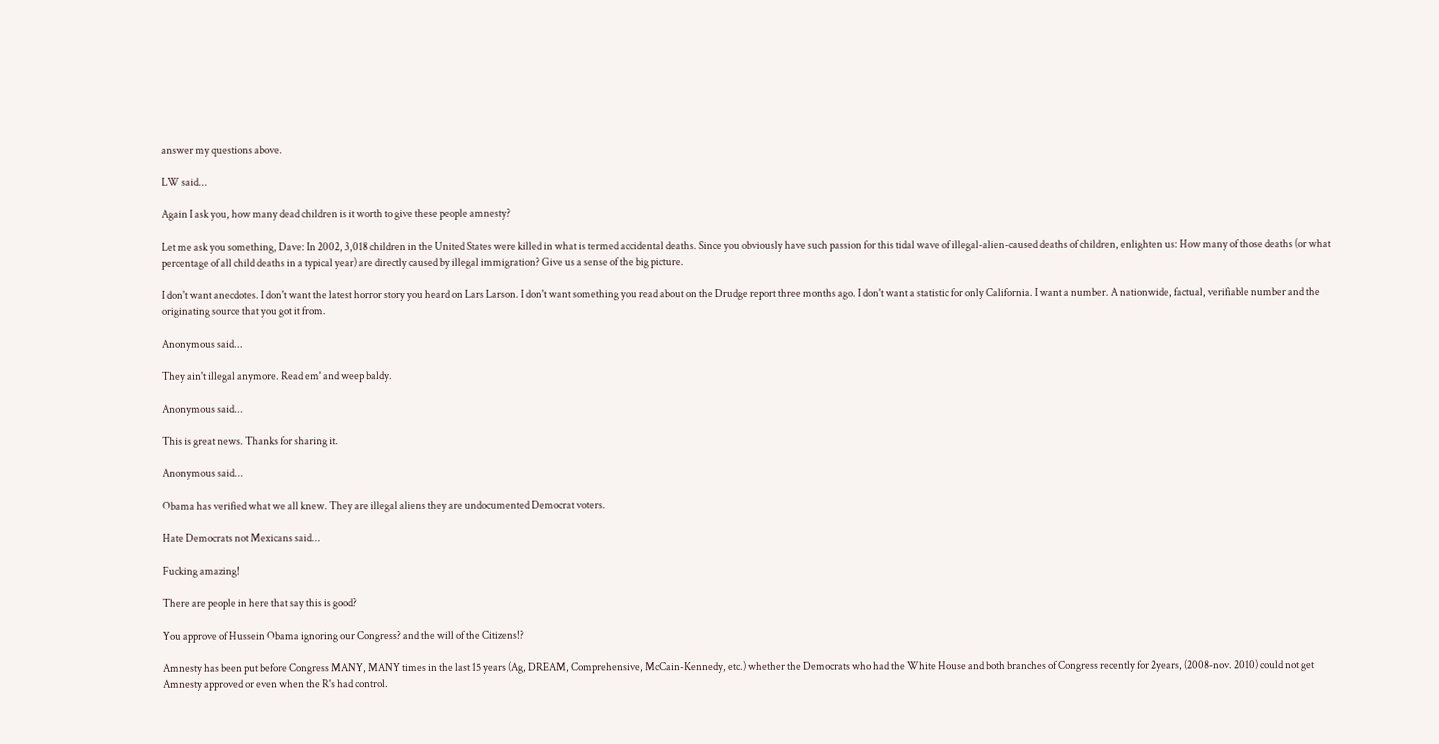answer my questions above.

LW said...

Again I ask you, how many dead children is it worth to give these people amnesty?

Let me ask you something, Dave: In 2002, 3,018 children in the United States were killed in what is termed accidental deaths. Since you obviously have such passion for this tidal wave of illegal-alien-caused deaths of children, enlighten us: How many of those deaths (or what percentage of all child deaths in a typical year) are directly caused by illegal immigration? Give us a sense of the big picture.

I don't want anecdotes. I don't want the latest horror story you heard on Lars Larson. I don't want something you read about on the Drudge report three months ago. I don't want a statistic for only California. I want a number. A nationwide, factual, verifiable number and the originating source that you got it from.

Anonymous said...

They ain't illegal anymore. Read em' and weep baldy.

Anonymous said...

This is great news. Thanks for sharing it.

Anonymous said...

Obama has verified what we all knew. They are illegal aliens they are undocumented Democrat voters.

Hate Democrats not Mexicans said...

Fucking amazing!

There are people in here that say this is good?

You approve of Hussein Obama ignoring our Congress? and the will of the Citizens!?

Amnesty has been put before Congress MANY, MANY times in the last 15 years (Ag, DREAM, Comprehensive, McCain-Kennedy, etc.) whether the Democrats who had the White House and both branches of Congress recently for 2years, (2008-nov. 2010) could not get Amnesty approved or even when the R's had control.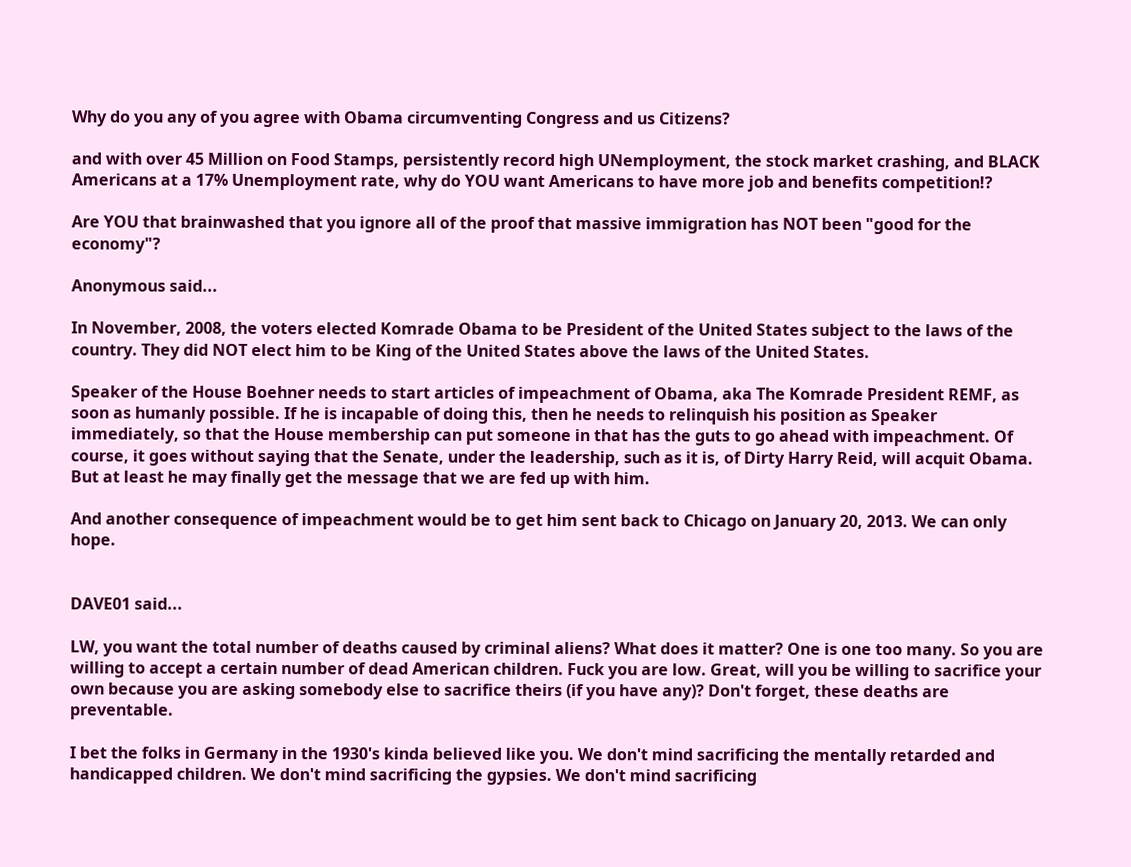Why do you any of you agree with Obama circumventing Congress and us Citizens?

and with over 45 Million on Food Stamps, persistently record high UNemployment, the stock market crashing, and BLACK Americans at a 17% Unemployment rate, why do YOU want Americans to have more job and benefits competition!?

Are YOU that brainwashed that you ignore all of the proof that massive immigration has NOT been "good for the economy"?

Anonymous said...

In November, 2008, the voters elected Komrade Obama to be President of the United States subject to the laws of the country. They did NOT elect him to be King of the United States above the laws of the United States.

Speaker of the House Boehner needs to start articles of impeachment of Obama, aka The Komrade President REMF, as soon as humanly possible. If he is incapable of doing this, then he needs to relinquish his position as Speaker immediately, so that the House membership can put someone in that has the guts to go ahead with impeachment. Of course, it goes without saying that the Senate, under the leadership, such as it is, of Dirty Harry Reid, will acquit Obama. But at least he may finally get the message that we are fed up with him.

And another consequence of impeachment would be to get him sent back to Chicago on January 20, 2013. We can only hope.


DAVE01 said...

LW, you want the total number of deaths caused by criminal aliens? What does it matter? One is one too many. So you are willing to accept a certain number of dead American children. Fuck you are low. Great, will you be willing to sacrifice your own because you are asking somebody else to sacrifice theirs (if you have any)? Don't forget, these deaths are preventable.

I bet the folks in Germany in the 1930's kinda believed like you. We don't mind sacrificing the mentally retarded and handicapped children. We don't mind sacrificing the gypsies. We don't mind sacrificing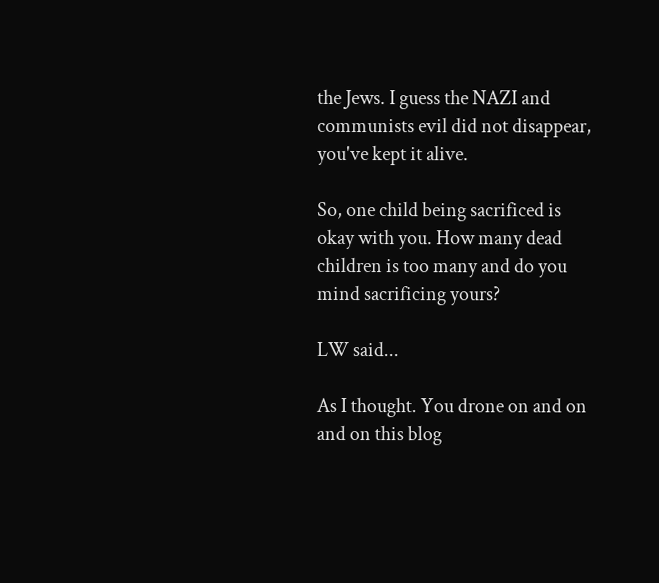the Jews. I guess the NAZI and communists evil did not disappear, you've kept it alive.

So, one child being sacrificed is okay with you. How many dead children is too many and do you mind sacrificing yours?

LW said...

As I thought. You drone on and on and on this blog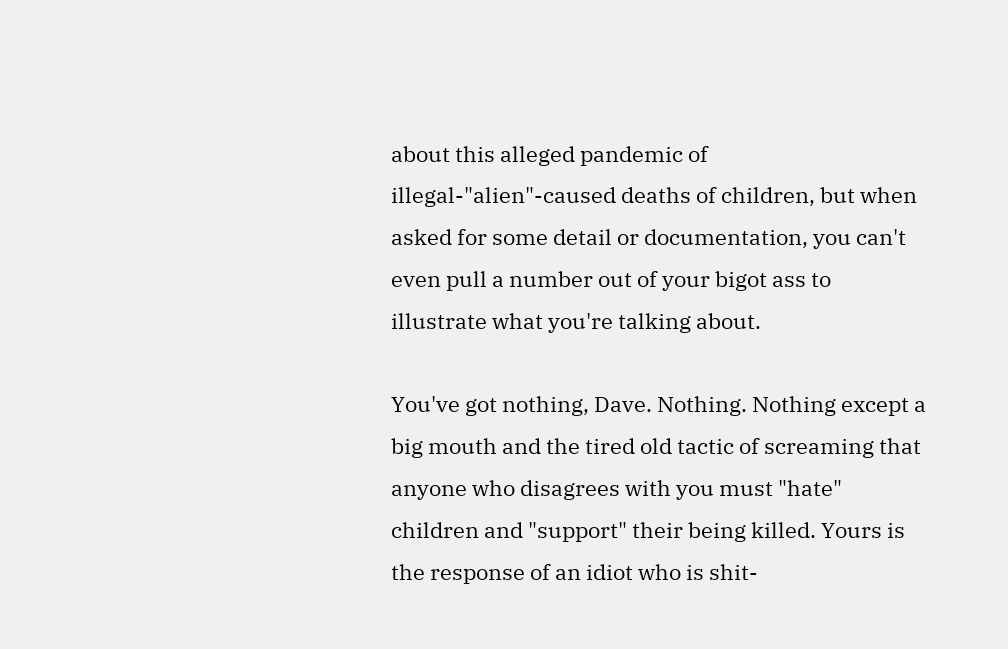about this alleged pandemic of illegal-"alien"-caused deaths of children, but when asked for some detail or documentation, you can't even pull a number out of your bigot ass to illustrate what you're talking about.

You've got nothing, Dave. Nothing. Nothing except a big mouth and the tired old tactic of screaming that anyone who disagrees with you must "hate" children and "support" their being killed. Yours is the response of an idiot who is shit-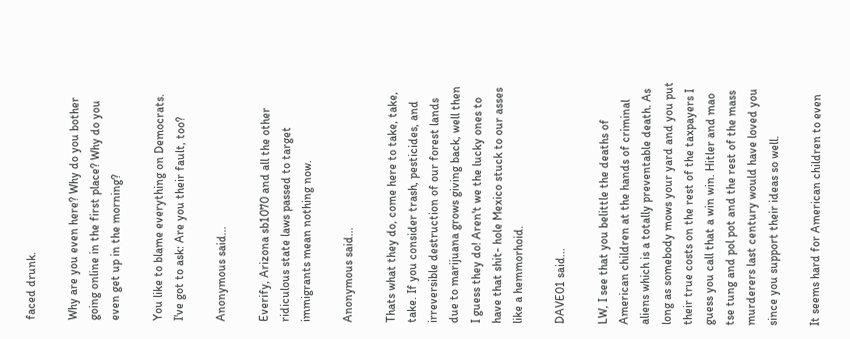faced drunk.

Why are you even here? Why do you bother going online in the first place? Why do you even get up in the morning?

You like to blame everything on Democrats. I've got to ask: Are you their fault, too?

Anonymous said...

Everify, Arizona sb1070 and all the other ridiculous state laws passed to target immigrants mean nothing now.

Anonymous said...

Thats what they do, come here to take, take, take. If you consider trash, pesticides, and irreversible destruction of our forest lands due to marijuana grows giving back, well then I guess they do! Aren't we the lucky ones to have that shit- hole Mexico stuck to our asses like a hemmorhoid.

DAVE01 said...

LW, I see that you belittle the deaths of American children at the hands of criminal aliens which is a totally preventable death. As long as somebody mows your yard and you put their true costs on the rest of the taxpayers I guess you call that a win win. Hitler and mao tse tung and pol pot and the rest of the mass murderers last century would have loved you since you support their ideas so well.

It seems hard for American children to even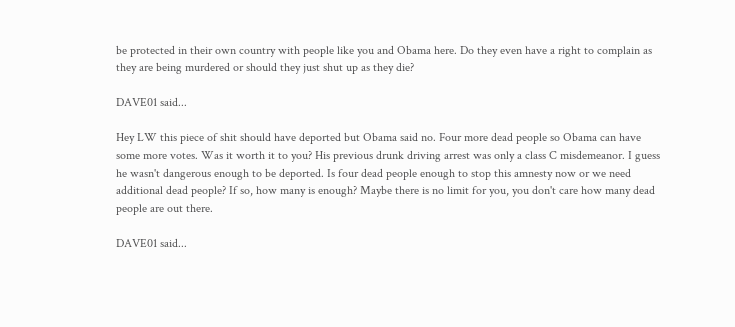be protected in their own country with people like you and Obama here. Do they even have a right to complain as they are being murdered or should they just shut up as they die?

DAVE01 said...

Hey LW this piece of shit should have deported but Obama said no. Four more dead people so Obama can have some more votes. Was it worth it to you? His previous drunk driving arrest was only a class C misdemeanor. I guess he wasn't dangerous enough to be deported. Is four dead people enough to stop this amnesty now or we need additional dead people? If so, how many is enough? Maybe there is no limit for you, you don't care how many dead people are out there.

DAVE01 said...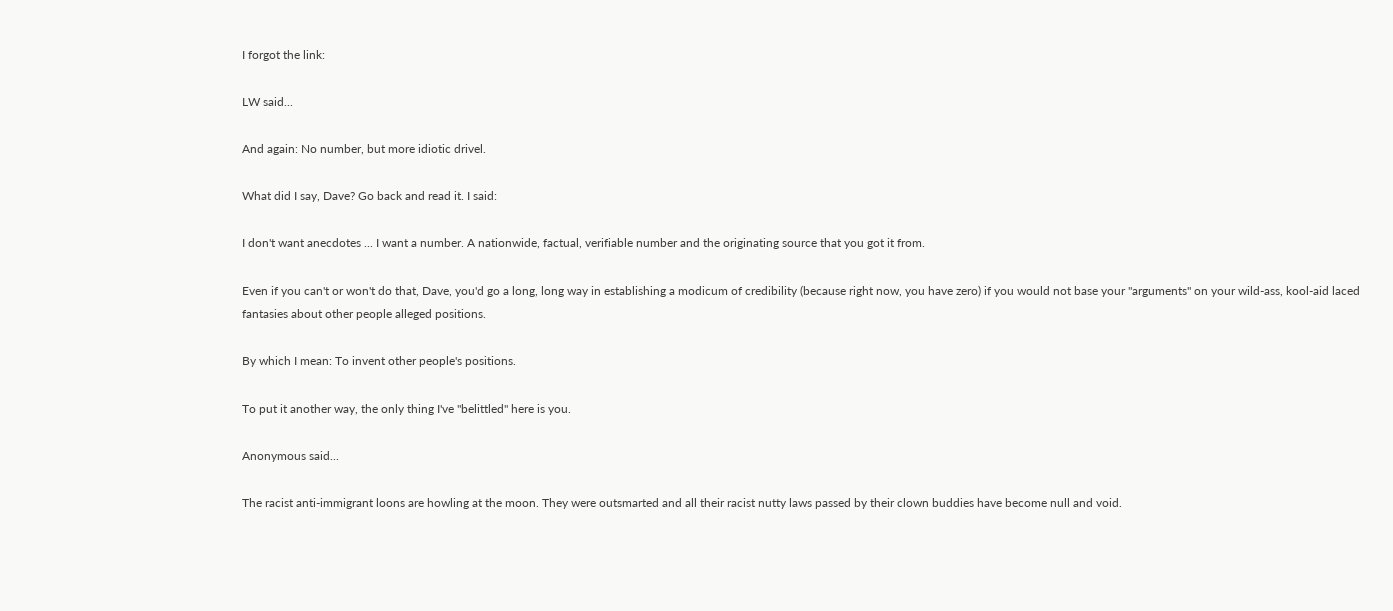I forgot the link:

LW said...

And again: No number, but more idiotic drivel.

What did I say, Dave? Go back and read it. I said:

I don't want anecdotes ... I want a number. A nationwide, factual, verifiable number and the originating source that you got it from.

Even if you can't or won't do that, Dave, you'd go a long, long way in establishing a modicum of credibility (because right now, you have zero) if you would not base your "arguments" on your wild-ass, kool-aid laced fantasies about other people alleged positions.

By which I mean: To invent other people's positions.

To put it another way, the only thing I've "belittled" here is you.

Anonymous said...

The racist anti-immigrant loons are howling at the moon. They were outsmarted and all their racist nutty laws passed by their clown buddies have become null and void.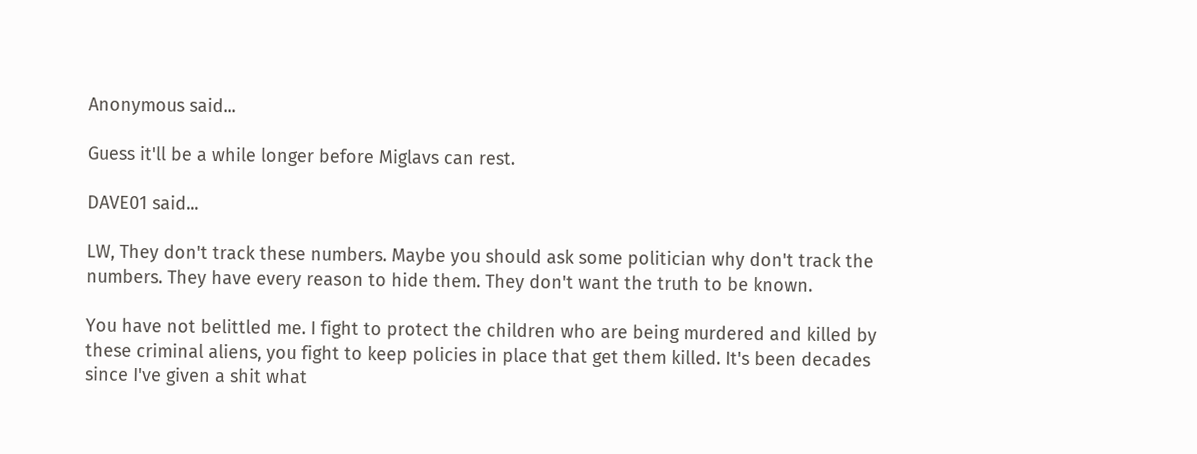Anonymous said...

Guess it'll be a while longer before Miglavs can rest.

DAVE01 said...

LW, They don't track these numbers. Maybe you should ask some politician why don't track the numbers. They have every reason to hide them. They don't want the truth to be known.

You have not belittled me. I fight to protect the children who are being murdered and killed by these criminal aliens, you fight to keep policies in place that get them killed. It's been decades since I've given a shit what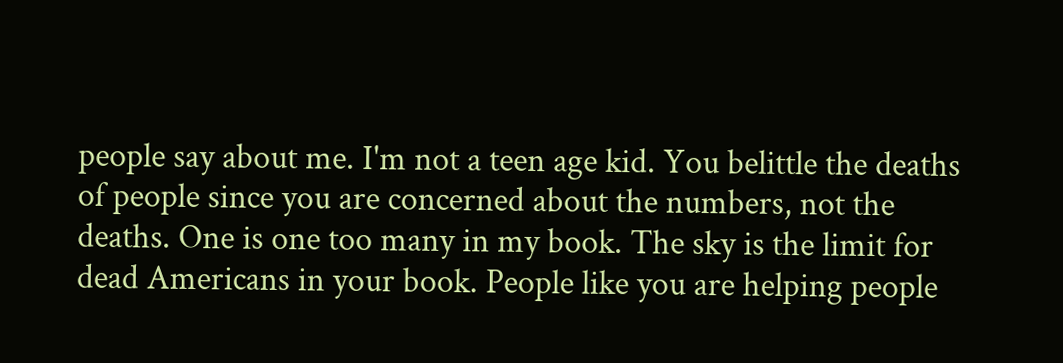people say about me. I'm not a teen age kid. You belittle the deaths of people since you are concerned about the numbers, not the deaths. One is one too many in my book. The sky is the limit for dead Americans in your book. People like you are helping people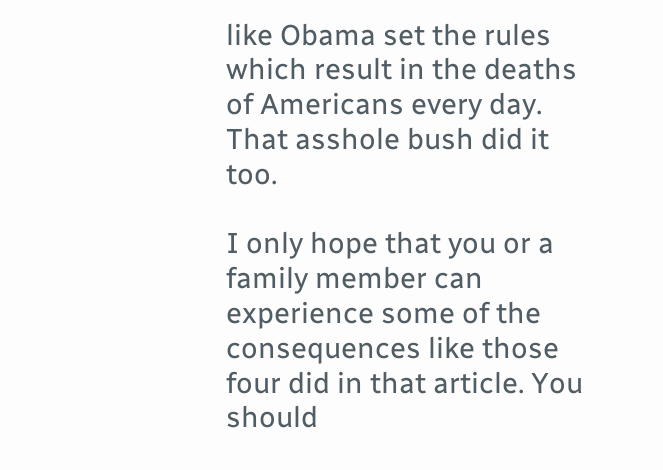like Obama set the rules which result in the deaths of Americans every day. That asshole bush did it too.

I only hope that you or a family member can experience some of the consequences like those four did in that article. You should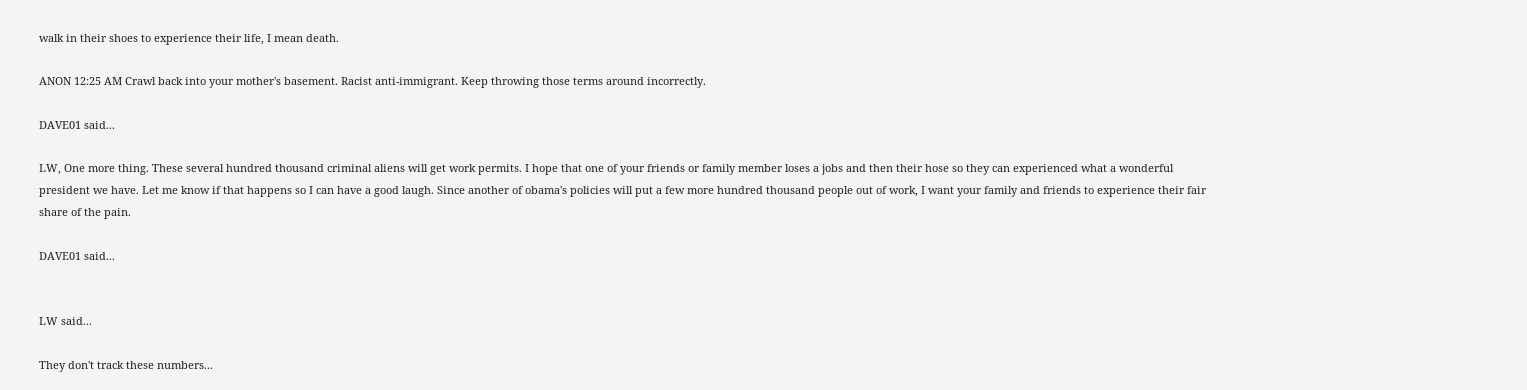walk in their shoes to experience their life, I mean death.

ANON 12:25 AM Crawl back into your mother's basement. Racist anti-immigrant. Keep throwing those terms around incorrectly.

DAVE01 said...

LW, One more thing. These several hundred thousand criminal aliens will get work permits. I hope that one of your friends or family member loses a jobs and then their hose so they can experienced what a wonderful president we have. Let me know if that happens so I can have a good laugh. Since another of obama's policies will put a few more hundred thousand people out of work, I want your family and friends to experience their fair share of the pain.

DAVE01 said...


LW said...

They don't track these numbers...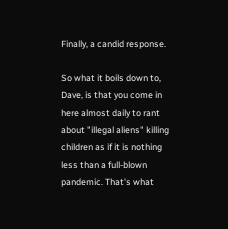Finally, a candid response.

So what it boils down to, Dave, is that you come in here almost daily to rant about "illegal aliens" killing children as if it is nothing less than a full-blown pandemic. That's what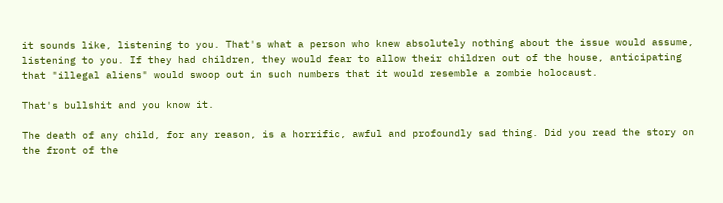it sounds like, listening to you. That's what a person who knew absolutely nothing about the issue would assume, listening to you. If they had children, they would fear to allow their children out of the house, anticipating that "illegal aliens" would swoop out in such numbers that it would resemble a zombie holocaust.

That's bullshit and you know it.

The death of any child, for any reason, is a horrific, awful and profoundly sad thing. Did you read the story on the front of the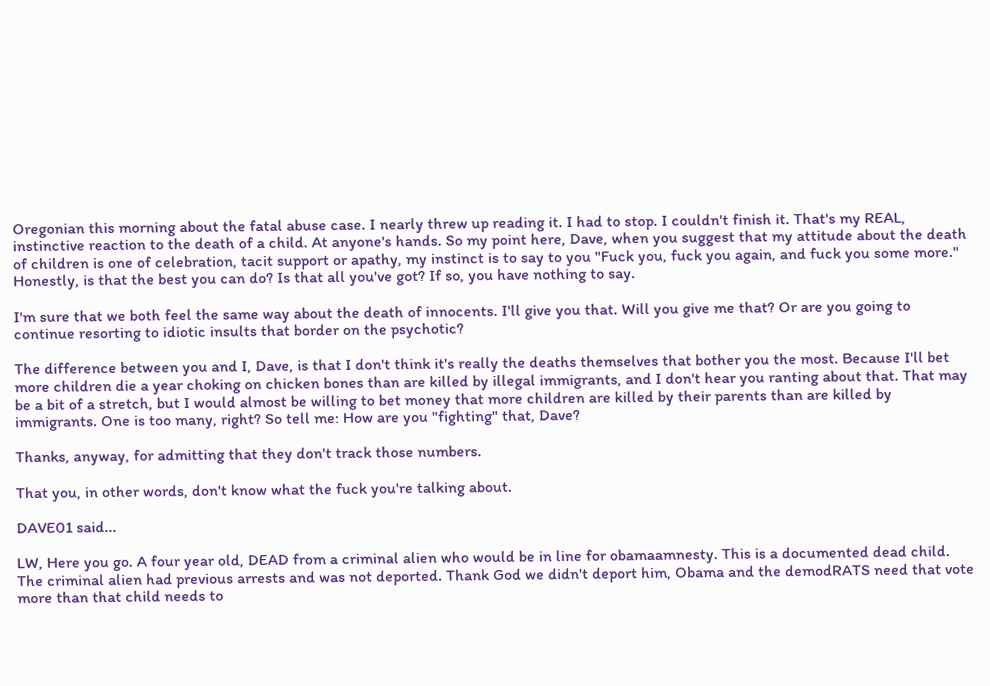Oregonian this morning about the fatal abuse case. I nearly threw up reading it. I had to stop. I couldn't finish it. That's my REAL, instinctive reaction to the death of a child. At anyone's hands. So my point here, Dave, when you suggest that my attitude about the death of children is one of celebration, tacit support or apathy, my instinct is to say to you "Fuck you, fuck you again, and fuck you some more." Honestly, is that the best you can do? Is that all you've got? If so, you have nothing to say.

I'm sure that we both feel the same way about the death of innocents. I'll give you that. Will you give me that? Or are you going to continue resorting to idiotic insults that border on the psychotic?

The difference between you and I, Dave, is that I don't think it's really the deaths themselves that bother you the most. Because I'll bet more children die a year choking on chicken bones than are killed by illegal immigrants, and I don't hear you ranting about that. That may be a bit of a stretch, but I would almost be willing to bet money that more children are killed by their parents than are killed by immigrants. One is too many, right? So tell me: How are you "fighting" that, Dave?

Thanks, anyway, for admitting that they don't track those numbers.

That you, in other words, don't know what the fuck you're talking about.

DAVE01 said...

LW, Here you go. A four year old, DEAD from a criminal alien who would be in line for obamaamnesty. This is a documented dead child. The criminal alien had previous arrests and was not deported. Thank God we didn't deport him, Obama and the demodRATS need that vote more than that child needs to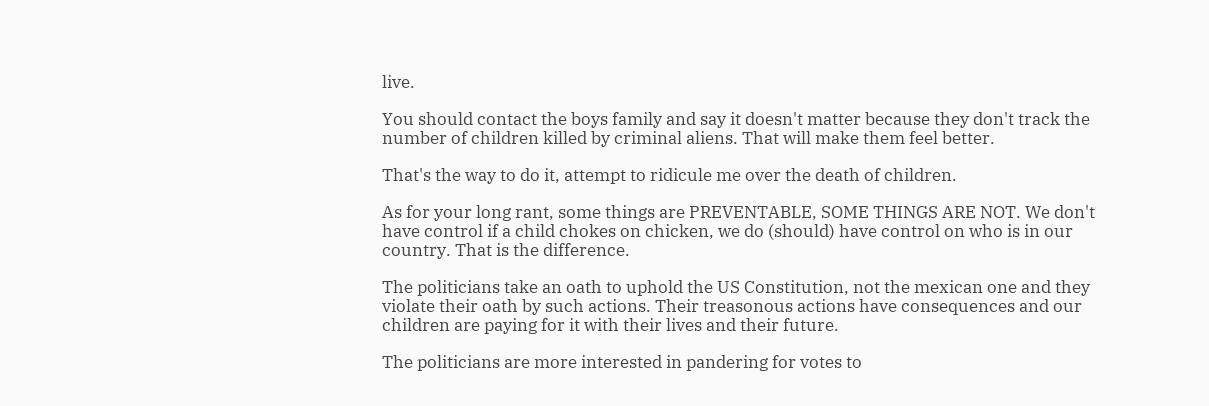live.

You should contact the boys family and say it doesn't matter because they don't track the number of children killed by criminal aliens. That will make them feel better.

That's the way to do it, attempt to ridicule me over the death of children.

As for your long rant, some things are PREVENTABLE, SOME THINGS ARE NOT. We don't have control if a child chokes on chicken, we do (should) have control on who is in our country. That is the difference.

The politicians take an oath to uphold the US Constitution, not the mexican one and they violate their oath by such actions. Their treasonous actions have consequences and our children are paying for it with their lives and their future.

The politicians are more interested in pandering for votes to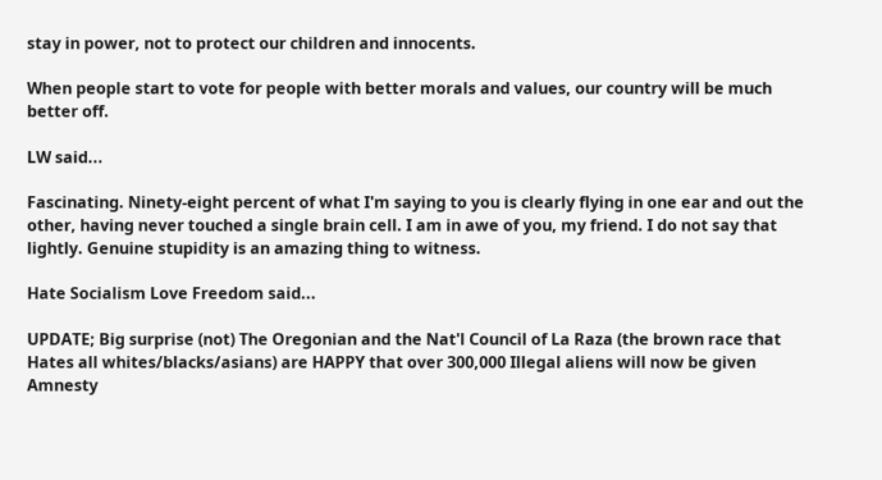stay in power, not to protect our children and innocents.

When people start to vote for people with better morals and values, our country will be much better off.

LW said...

Fascinating. Ninety-eight percent of what I'm saying to you is clearly flying in one ear and out the other, having never touched a single brain cell. I am in awe of you, my friend. I do not say that lightly. Genuine stupidity is an amazing thing to witness.

Hate Socialism Love Freedom said...

UPDATE; Big surprise (not) The Oregonian and the Nat'l Council of La Raza (the brown race that Hates all whites/blacks/asians) are HAPPY that over 300,000 Illegal aliens will now be given Amnesty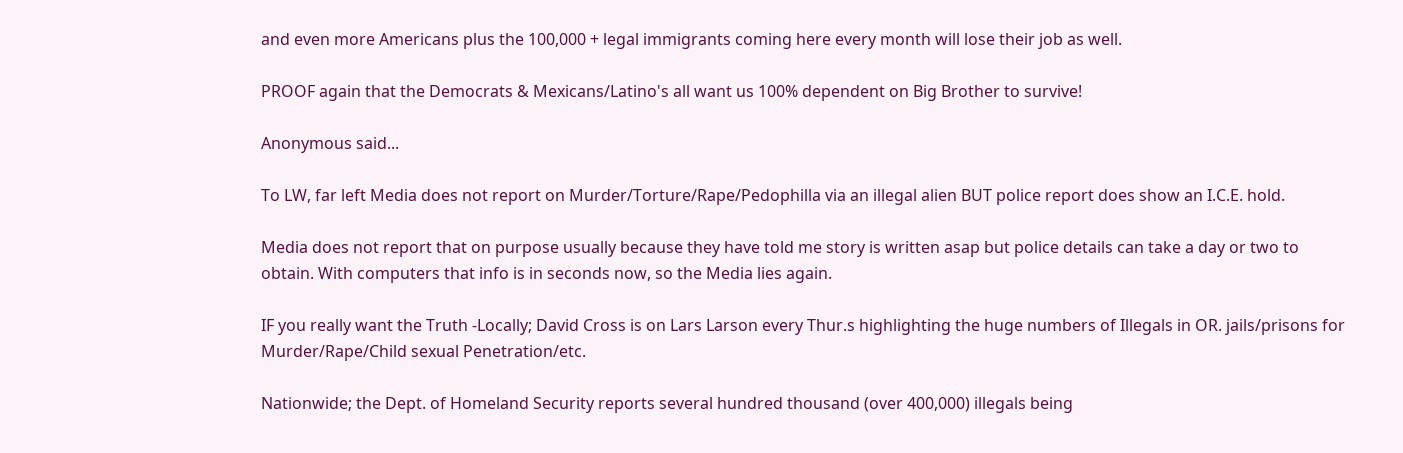and even more Americans plus the 100,000 + legal immigrants coming here every month will lose their job as well.

PROOF again that the Democrats & Mexicans/Latino's all want us 100% dependent on Big Brother to survive!

Anonymous said...

To LW, far left Media does not report on Murder/Torture/Rape/Pedophilla via an illegal alien BUT police report does show an I.C.E. hold.

Media does not report that on purpose usually because they have told me story is written asap but police details can take a day or two to obtain. With computers that info is in seconds now, so the Media lies again.

IF you really want the Truth -Locally; David Cross is on Lars Larson every Thur.s highlighting the huge numbers of Illegals in OR. jails/prisons for Murder/Rape/Child sexual Penetration/etc.

Nationwide; the Dept. of Homeland Security reports several hundred thousand (over 400,000) illegals being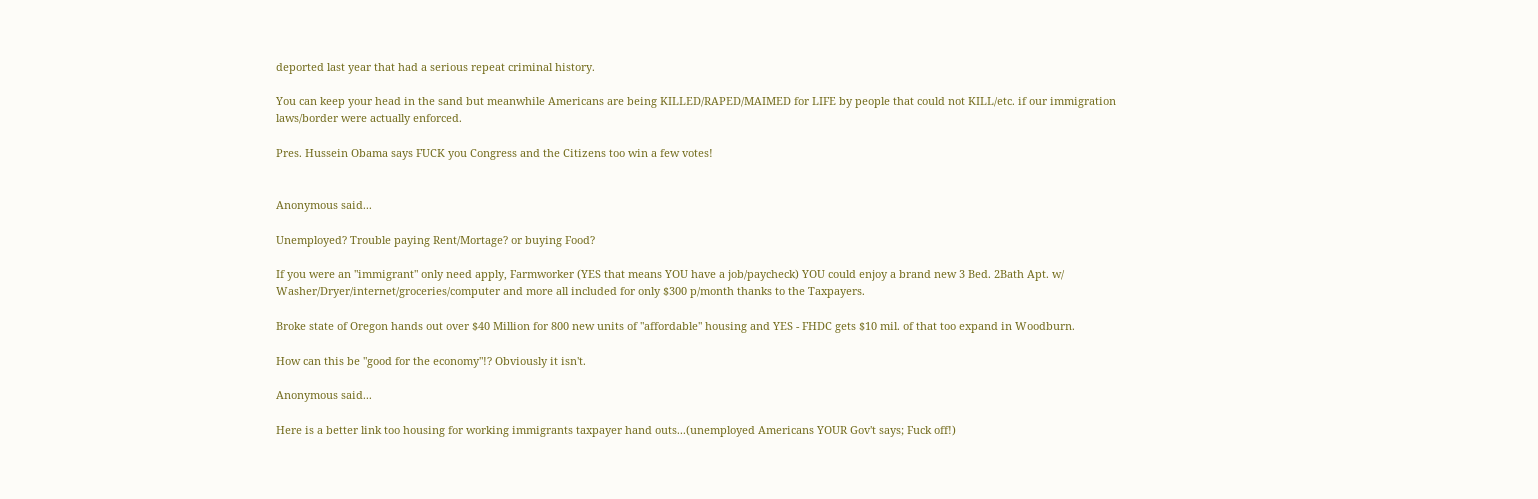deported last year that had a serious repeat criminal history.

You can keep your head in the sand but meanwhile Americans are being KILLED/RAPED/MAIMED for LIFE by people that could not KILL/etc. if our immigration laws/border were actually enforced.

Pres. Hussein Obama says FUCK you Congress and the Citizens too win a few votes!


Anonymous said...

Unemployed? Trouble paying Rent/Mortage? or buying Food?

If you were an "immigrant" only need apply, Farmworker (YES that means YOU have a job/paycheck) YOU could enjoy a brand new 3 Bed. 2Bath Apt. w/ Washer/Dryer/internet/groceries/computer and more all included for only $300 p/month thanks to the Taxpayers.

Broke state of Oregon hands out over $40 Million for 800 new units of "affordable" housing and YES - FHDC gets $10 mil. of that too expand in Woodburn.

How can this be "good for the economy"!? Obviously it isn't.

Anonymous said...

Here is a better link too housing for working immigrants taxpayer hand outs...(unemployed Americans YOUR Gov't says; Fuck off!)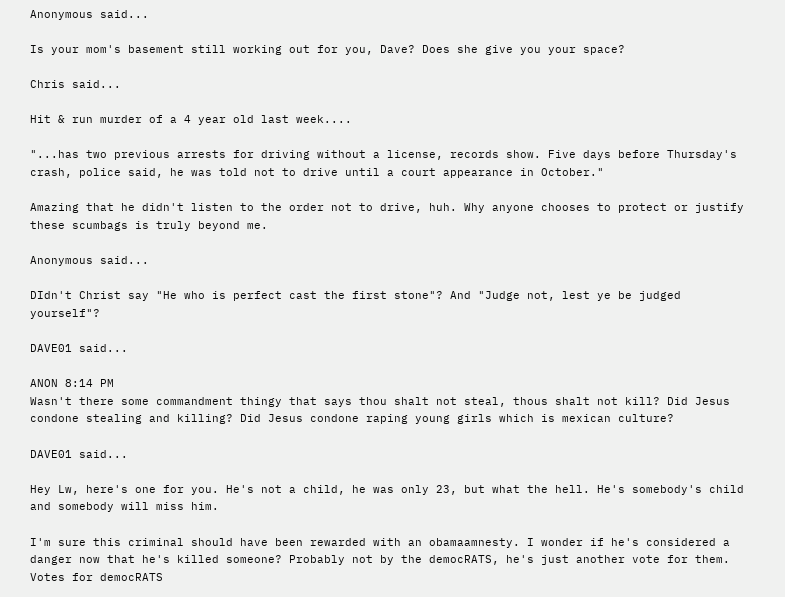Anonymous said...

Is your mom's basement still working out for you, Dave? Does she give you your space?

Chris said...

Hit & run murder of a 4 year old last week....

"...has two previous arrests for driving without a license, records show. Five days before Thursday's crash, police said, he was told not to drive until a court appearance in October."

Amazing that he didn't listen to the order not to drive, huh. Why anyone chooses to protect or justify these scumbags is truly beyond me.

Anonymous said...

DIdn't Christ say "He who is perfect cast the first stone"? And "Judge not, lest ye be judged yourself"?

DAVE01 said...

ANON 8:14 PM
Wasn't there some commandment thingy that says thou shalt not steal, thous shalt not kill? Did Jesus condone stealing and killing? Did Jesus condone raping young girls which is mexican culture?

DAVE01 said...

Hey Lw, here's one for you. He's not a child, he was only 23, but what the hell. He's somebody's child and somebody will miss him.

I'm sure this criminal should have been rewarded with an obamaamnesty. I wonder if he's considered a danger now that he's killed someone? Probably not by the democRATS, he's just another vote for them. Votes for democRATS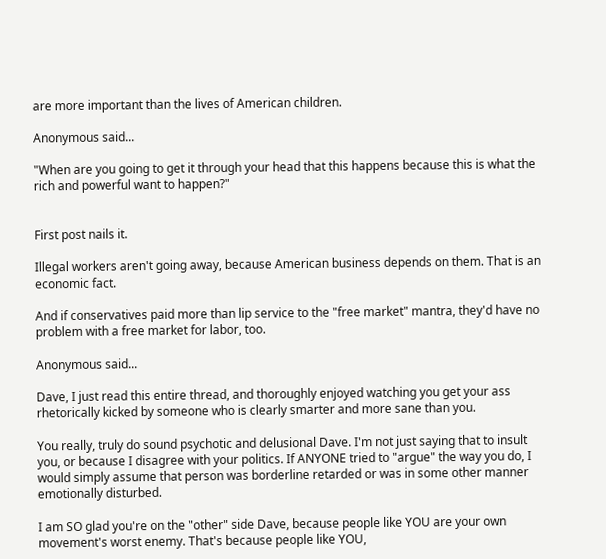are more important than the lives of American children.

Anonymous said...

"When are you going to get it through your head that this happens because this is what the rich and powerful want to happen?"


First post nails it.

Illegal workers aren't going away, because American business depends on them. That is an economic fact.

And if conservatives paid more than lip service to the "free market" mantra, they'd have no problem with a free market for labor, too.

Anonymous said...

Dave, I just read this entire thread, and thoroughly enjoyed watching you get your ass rhetorically kicked by someone who is clearly smarter and more sane than you.

You really, truly do sound psychotic and delusional Dave. I'm not just saying that to insult you, or because I disagree with your politics. If ANYONE tried to "argue" the way you do, I would simply assume that person was borderline retarded or was in some other manner emotionally disturbed.

I am SO glad you're on the "other" side Dave, because people like YOU are your own movement's worst enemy. That's because people like YOU,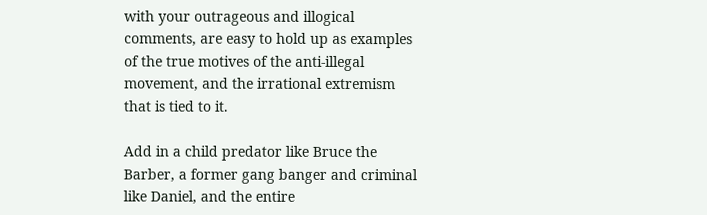with your outrageous and illogical comments, are easy to hold up as examples of the true motives of the anti-illegal movement, and the irrational extremism that is tied to it.

Add in a child predator like Bruce the Barber, a former gang banger and criminal like Daniel, and the entire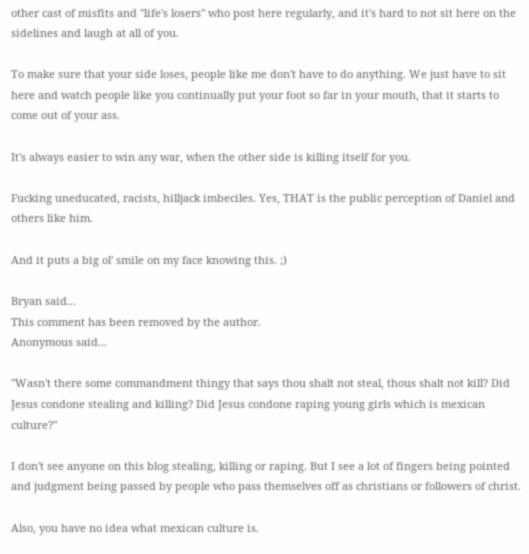other cast of misfits and "life's losers" who post here regularly, and it's hard to not sit here on the sidelines and laugh at all of you.

To make sure that your side loses, people like me don't have to do anything. We just have to sit here and watch people like you continually put your foot so far in your mouth, that it starts to come out of your ass.

It's always easier to win any war, when the other side is killing itself for you.

Fucking uneducated, racists, hilljack imbeciles. Yes, THAT is the public perception of Daniel and others like him.

And it puts a big ol' smile on my face knowing this. ;)

Bryan said...
This comment has been removed by the author.
Anonymous said...

"Wasn't there some commandment thingy that says thou shalt not steal, thous shalt not kill? Did Jesus condone stealing and killing? Did Jesus condone raping young girls which is mexican culture?"

I don't see anyone on this blog stealing, killing or raping. But I see a lot of fingers being pointed and judgment being passed by people who pass themselves off as christians or followers of christ.

Also, you have no idea what mexican culture is.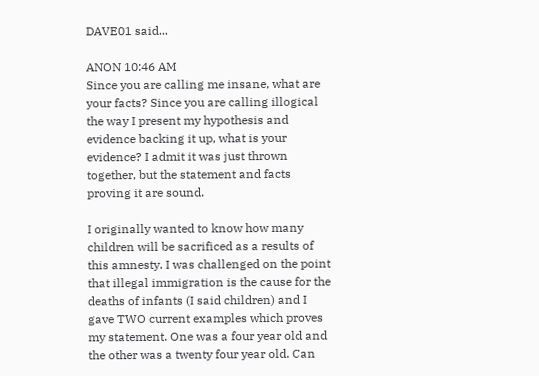DAVE01 said...

ANON 10:46 AM
Since you are calling me insane, what are your facts? Since you are calling illogical the way I present my hypothesis and evidence backing it up, what is your evidence? I admit it was just thrown together, but the statement and facts proving it are sound.

I originally wanted to know how many children will be sacrificed as a results of this amnesty. I was challenged on the point that illegal immigration is the cause for the deaths of infants (I said children) and I gave TWO current examples which proves my statement. One was a four year old and the other was a twenty four year old. Can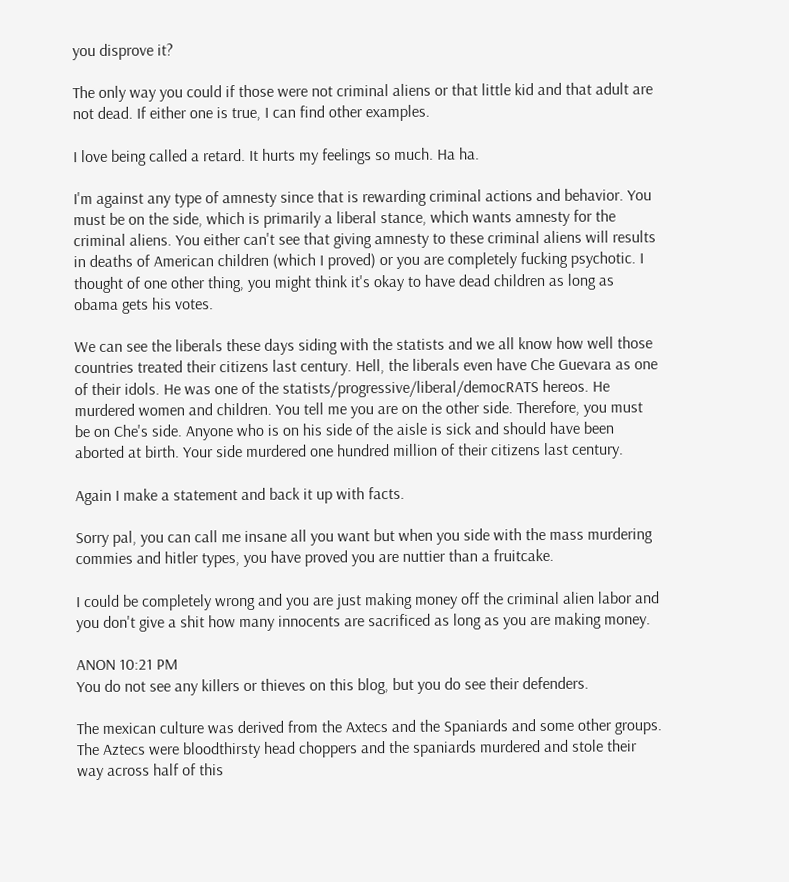you disprove it?

The only way you could if those were not criminal aliens or that little kid and that adult are not dead. If either one is true, I can find other examples.

I love being called a retard. It hurts my feelings so much. Ha ha.

I'm against any type of amnesty since that is rewarding criminal actions and behavior. You must be on the side, which is primarily a liberal stance, which wants amnesty for the criminal aliens. You either can't see that giving amnesty to these criminal aliens will results in deaths of American children (which I proved) or you are completely fucking psychotic. I thought of one other thing, you might think it's okay to have dead children as long as obama gets his votes.

We can see the liberals these days siding with the statists and we all know how well those countries treated their citizens last century. Hell, the liberals even have Che Guevara as one of their idols. He was one of the statists/progressive/liberal/democRATS hereos. He murdered women and children. You tell me you are on the other side. Therefore, you must be on Che's side. Anyone who is on his side of the aisle is sick and should have been aborted at birth. Your side murdered one hundred million of their citizens last century.

Again I make a statement and back it up with facts.

Sorry pal, you can call me insane all you want but when you side with the mass murdering commies and hitler types, you have proved you are nuttier than a fruitcake.

I could be completely wrong and you are just making money off the criminal alien labor and you don't give a shit how many innocents are sacrificed as long as you are making money.

ANON 10:21 PM
You do not see any killers or thieves on this blog, but you do see their defenders.

The mexican culture was derived from the Axtecs and the Spaniards and some other groups. The Aztecs were bloodthirsty head choppers and the spaniards murdered and stole their way across half of this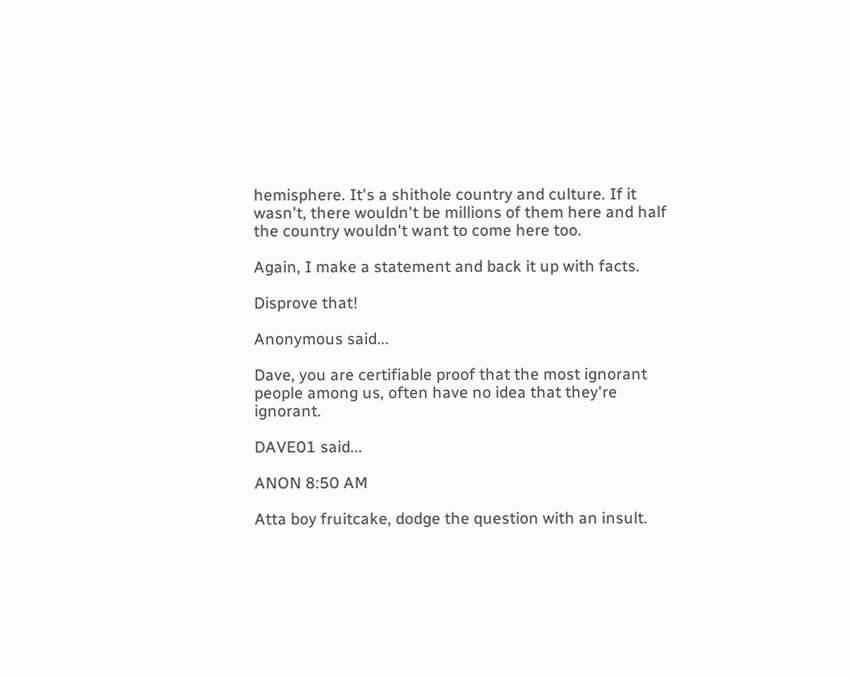hemisphere. It's a shithole country and culture. If it wasn't, there wouldn't be millions of them here and half the country wouldn't want to come here too.

Again, I make a statement and back it up with facts.

Disprove that!

Anonymous said...

Dave, you are certifiable proof that the most ignorant people among us, often have no idea that they're ignorant.

DAVE01 said...

ANON 8:50 AM

Atta boy fruitcake, dodge the question with an insult.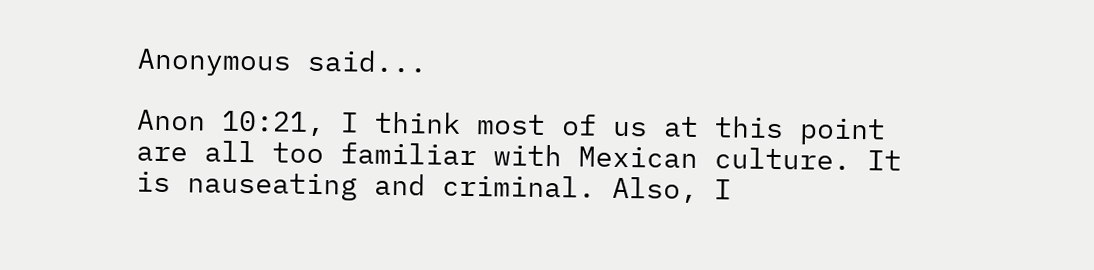Anonymous said...

Anon 10:21, I think most of us at this point are all too familiar with Mexican culture. It is nauseating and criminal. Also, I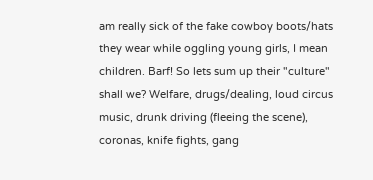am really sick of the fake cowboy boots/hats they wear while oggling young girls, I mean children. Barf! So lets sum up their "culture" shall we? Welfare, drugs/dealing, loud circus music, drunk driving (fleeing the scene), coronas, knife fights, gang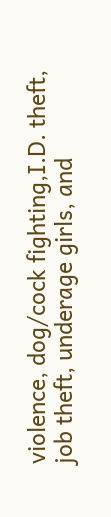violence, dog/cock fighting,I.D. theft, job theft, underage girls, and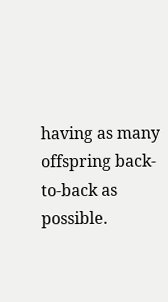having as many offspring back-to-back as possible.